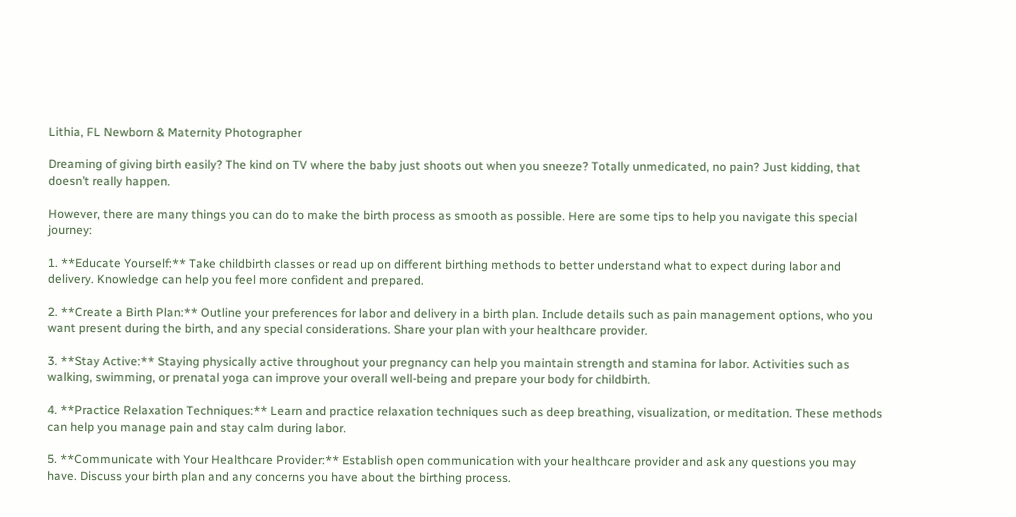Lithia, FL Newborn & Maternity Photographer

Dreaming of giving birth easily? The kind on TV where the baby just shoots out when you sneeze? Totally unmedicated, no pain? Just kidding, that doesn’t really happen.

However, there are many things you can do to make the birth process as smooth as possible. Here are some tips to help you navigate this special journey:

1. **Educate Yourself:** Take childbirth classes or read up on different birthing methods to better understand what to expect during labor and delivery. Knowledge can help you feel more confident and prepared.

2. **Create a Birth Plan:** Outline your preferences for labor and delivery in a birth plan. Include details such as pain management options, who you want present during the birth, and any special considerations. Share your plan with your healthcare provider.

3. **Stay Active:** Staying physically active throughout your pregnancy can help you maintain strength and stamina for labor. Activities such as walking, swimming, or prenatal yoga can improve your overall well-being and prepare your body for childbirth.

4. **Practice Relaxation Techniques:** Learn and practice relaxation techniques such as deep breathing, visualization, or meditation. These methods can help you manage pain and stay calm during labor.

5. **Communicate with Your Healthcare Provider:** Establish open communication with your healthcare provider and ask any questions you may have. Discuss your birth plan and any concerns you have about the birthing process.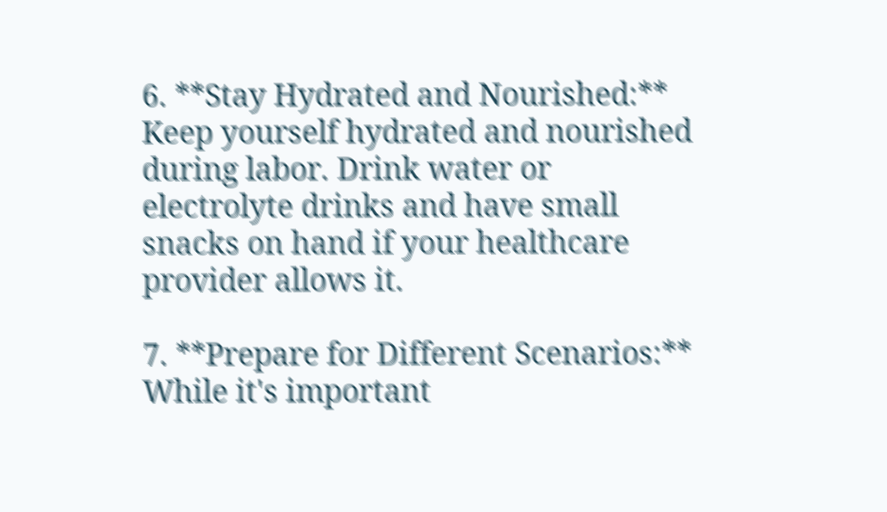6. **Stay Hydrated and Nourished:** Keep yourself hydrated and nourished during labor. Drink water or electrolyte drinks and have small snacks on hand if your healthcare provider allows it.

7. **Prepare for Different Scenarios:** While it's important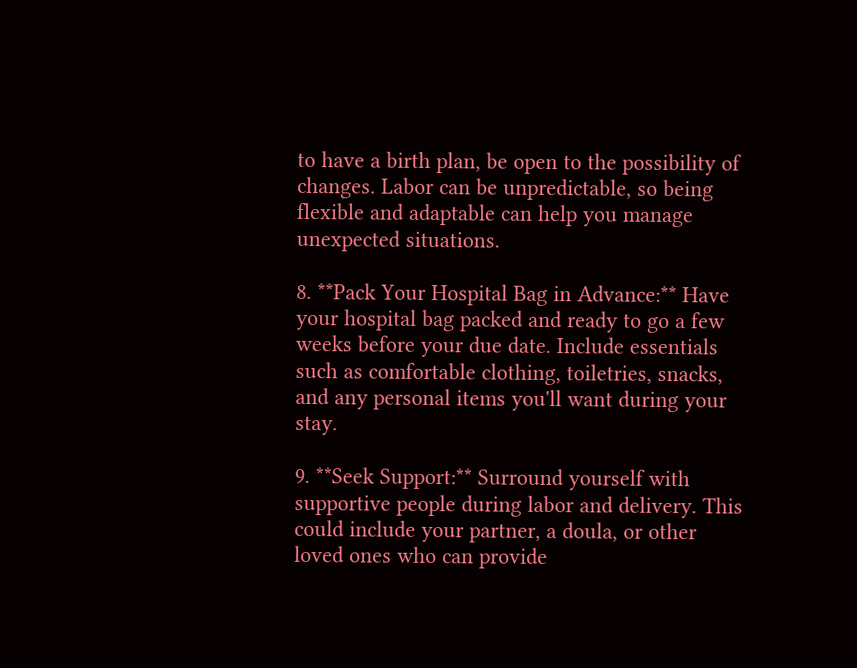to have a birth plan, be open to the possibility of changes. Labor can be unpredictable, so being flexible and adaptable can help you manage unexpected situations.

8. **Pack Your Hospital Bag in Advance:** Have your hospital bag packed and ready to go a few weeks before your due date. Include essentials such as comfortable clothing, toiletries, snacks, and any personal items you'll want during your stay.

9. **Seek Support:** Surround yourself with supportive people during labor and delivery. This could include your partner, a doula, or other loved ones who can provide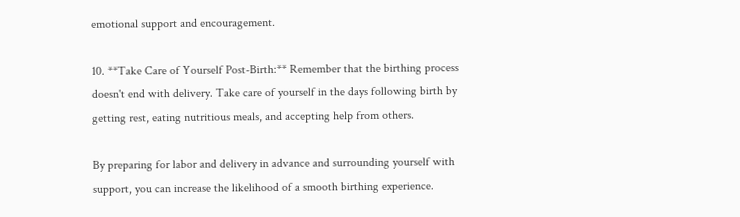emotional support and encouragement.

10. **Take Care of Yourself Post-Birth:** Remember that the birthing process doesn't end with delivery. Take care of yourself in the days following birth by getting rest, eating nutritious meals, and accepting help from others.

By preparing for labor and delivery in advance and surrounding yourself with support, you can increase the likelihood of a smooth birthing experience.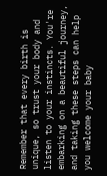Remember that every birth is unique, so trust your body and listen to your instincts. You're embarking on a beautiful journey, and taking these steps can help you welcome your baby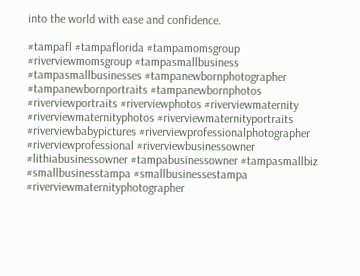into the world with ease and confidence.

#tampafl #tampaflorida #tampamomsgroup #riverviewmomsgroup #tampasmallbusiness #tampasmallbusinesses #tampanewbornphotographer #tampanewbornportraits #tampanewbornphotos #riverviewportraits #riverviewphotos #riverviewmaternity #riverviewmaternityphotos #riverviewmaternityportraits #riverviewbabypictures #riverviewprofessionalphotographer #riverviewprofessional #riverviewbusinessowner #lithiabusinessowner #tampabusinessowner #tampasmallbiz #smallbusinesstampa #smallbusinessestampa #riverviewmaternityphotographer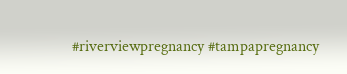#riverviewpregnancy #tampapregnancy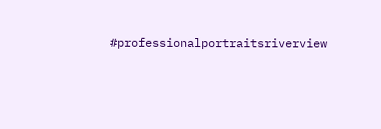#professionalportraitsriverview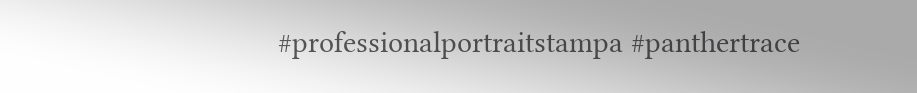#professionalportraitstampa #panthertrace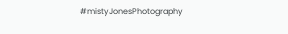#mistyJonesPhotography